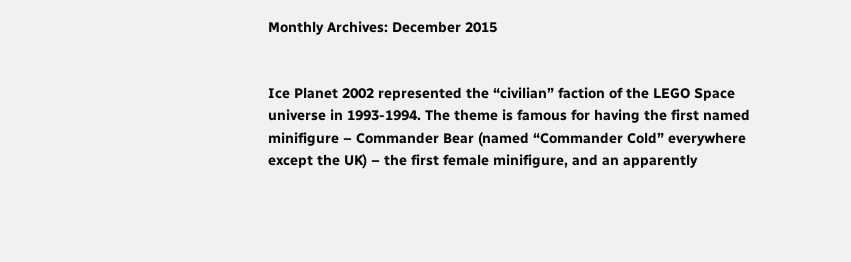Monthly Archives: December 2015


Ice Planet 2002 represented the “civilian” faction of the LEGO Space universe in 1993-1994. The theme is famous for having the first named minifigure – Commander Bear (named “Commander Cold” everywhere except the UK) – the first female minifigure, and an apparently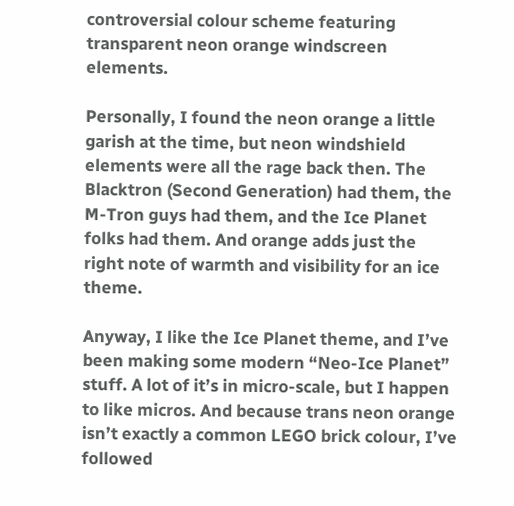controversial colour scheme featuring transparent neon orange windscreen elements.

Personally, I found the neon orange a little garish at the time, but neon windshield elements were all the rage back then. The Blacktron (Second Generation) had them, the M-Tron guys had them, and the Ice Planet folks had them. And orange adds just the right note of warmth and visibility for an ice theme.

Anyway, I like the Ice Planet theme, and I’ve been making some modern “Neo-Ice Planet” stuff. A lot of it’s in micro-scale, but I happen to like micros. And because trans neon orange isn’t exactly a common LEGO brick colour, I’ve followed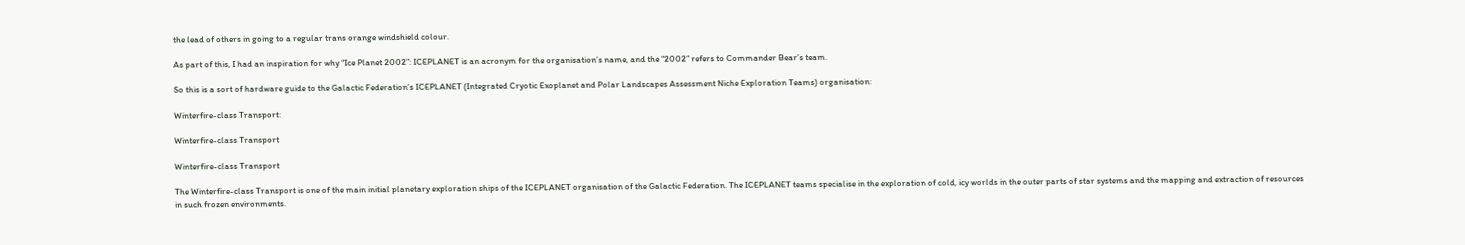the lead of others in going to a regular trans orange windshield colour.

As part of this, I had an inspiration for why “Ice Planet 2002”: ICEPLANET is an acronym for the organisation’s name, and the “2002” refers to Commander Bear’s team.

So this is a sort of hardware guide to the Galactic Federation’s ICEPLANET (Integrated Cryotic Exoplanet and Polar Landscapes Assessment Niche Exploration Teams) organisation:

Winterfire-class Transport:

Winterfire-class Transport

Winterfire-class Transport

The Winterfire-class Transport is one of the main initial planetary exploration ships of the ICEPLANET organisation of the Galactic Federation. The ICEPLANET teams specialise in the exploration of cold, icy worlds in the outer parts of star systems and the mapping and extraction of resources in such frozen environments.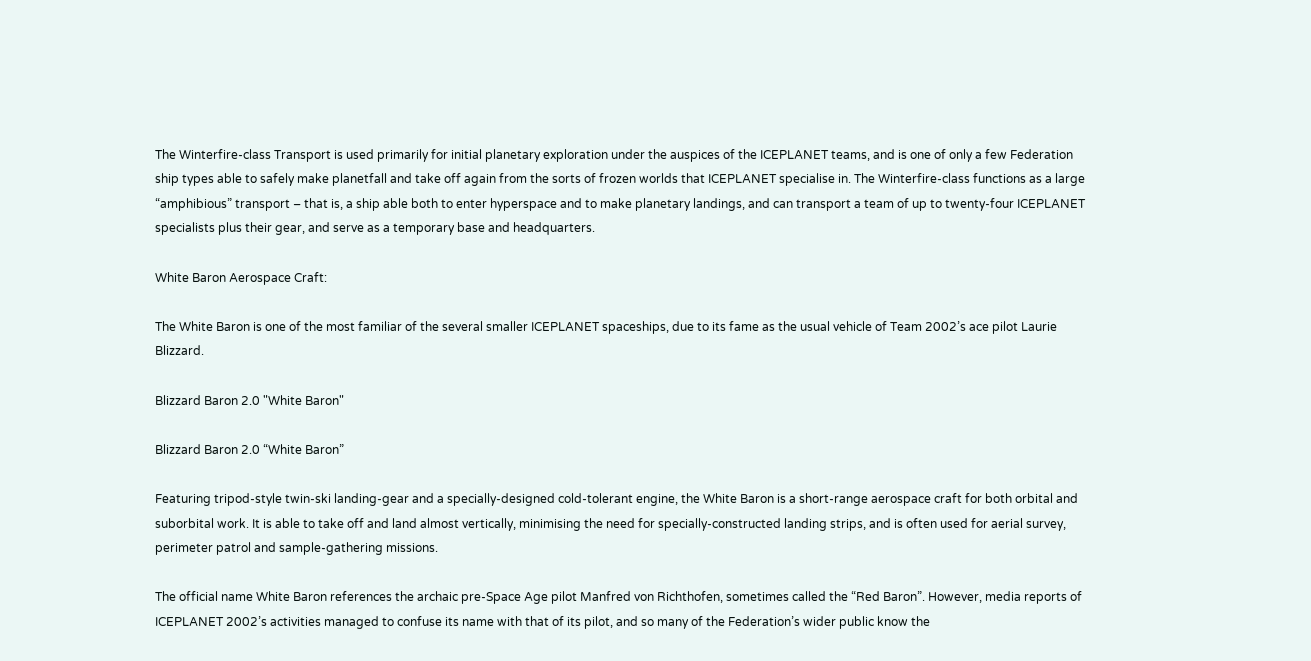The Winterfire-class Transport is used primarily for initial planetary exploration under the auspices of the ICEPLANET teams, and is one of only a few Federation ship types able to safely make planetfall and take off again from the sorts of frozen worlds that ICEPLANET specialise in. The Winterfire-class functions as a large “amphibious” transport – that is, a ship able both to enter hyperspace and to make planetary landings, and can transport a team of up to twenty-four ICEPLANET specialists plus their gear, and serve as a temporary base and headquarters.

White Baron Aerospace Craft:

The White Baron is one of the most familiar of the several smaller ICEPLANET spaceships, due to its fame as the usual vehicle of Team 2002’s ace pilot Laurie Blizzard.

Blizzard Baron 2.0 "White Baron"

Blizzard Baron 2.0 “White Baron”

Featuring tripod-style twin-ski landing-gear and a specially-designed cold-tolerant engine, the White Baron is a short-range aerospace craft for both orbital and suborbital work. It is able to take off and land almost vertically, minimising the need for specially-constructed landing strips, and is often used for aerial survey, perimeter patrol and sample-gathering missions.

The official name White Baron references the archaic pre-Space Age pilot Manfred von Richthofen, sometimes called the “Red Baron”. However, media reports of ICEPLANET 2002’s activities managed to confuse its name with that of its pilot, and so many of the Federation’s wider public know the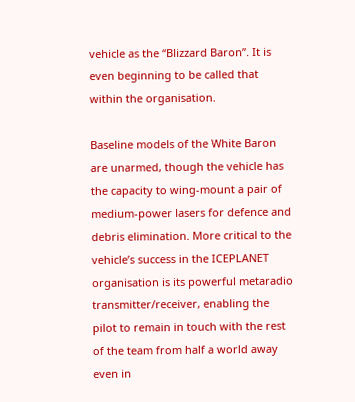vehicle as the “Blizzard Baron”. It is even beginning to be called that within the organisation.

Baseline models of the White Baron are unarmed, though the vehicle has the capacity to wing-mount a pair of medium-power lasers for defence and debris elimination. More critical to the vehicle’s success in the ICEPLANET organisation is its powerful metaradio transmitter/receiver, enabling the pilot to remain in touch with the rest of the team from half a world away even in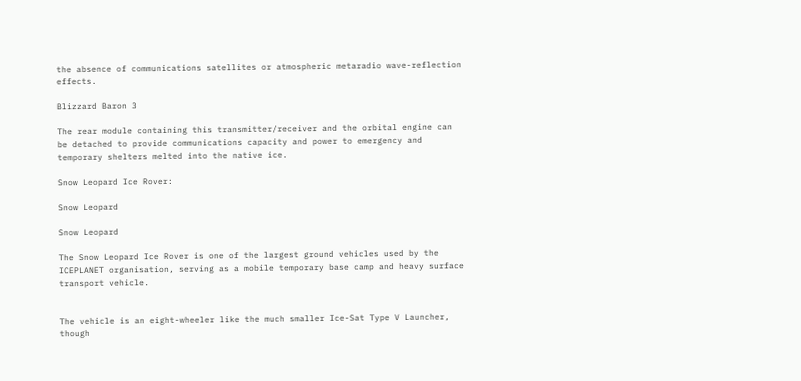the absence of communications satellites or atmospheric metaradio wave-reflection effects.

Blizzard Baron 3

The rear module containing this transmitter/receiver and the orbital engine can be detached to provide communications capacity and power to emergency and temporary shelters melted into the native ice.

Snow Leopard Ice Rover:

Snow Leopard

Snow Leopard

The Snow Leopard Ice Rover is one of the largest ground vehicles used by the ICEPLANET organisation, serving as a mobile temporary base camp and heavy surface transport vehicle.


The vehicle is an eight-wheeler like the much smaller Ice-Sat Type V Launcher, though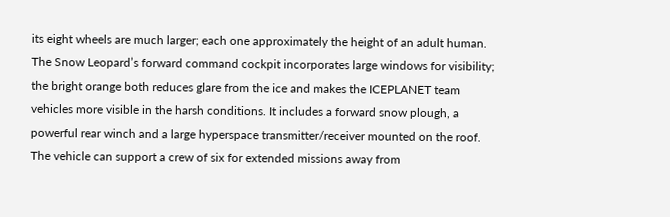its eight wheels are much larger; each one approximately the height of an adult human. The Snow Leopard’s forward command cockpit incorporates large windows for visibility; the bright orange both reduces glare from the ice and makes the ICEPLANET team vehicles more visible in the harsh conditions. It includes a forward snow plough, a powerful rear winch and a large hyperspace transmitter/receiver mounted on the roof. The vehicle can support a crew of six for extended missions away from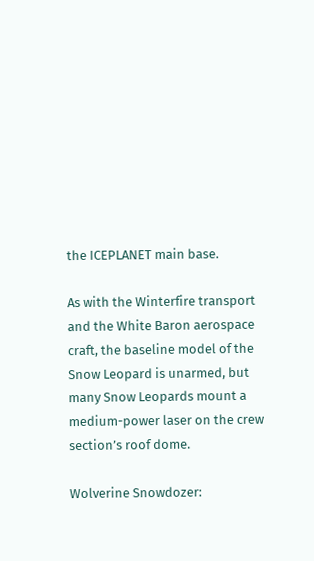the ICEPLANET main base.

As with the Winterfire transport and the White Baron aerospace craft, the baseline model of the Snow Leopard is unarmed, but many Snow Leopards mount a medium-power laser on the crew section’s roof dome.

Wolverine Snowdozer: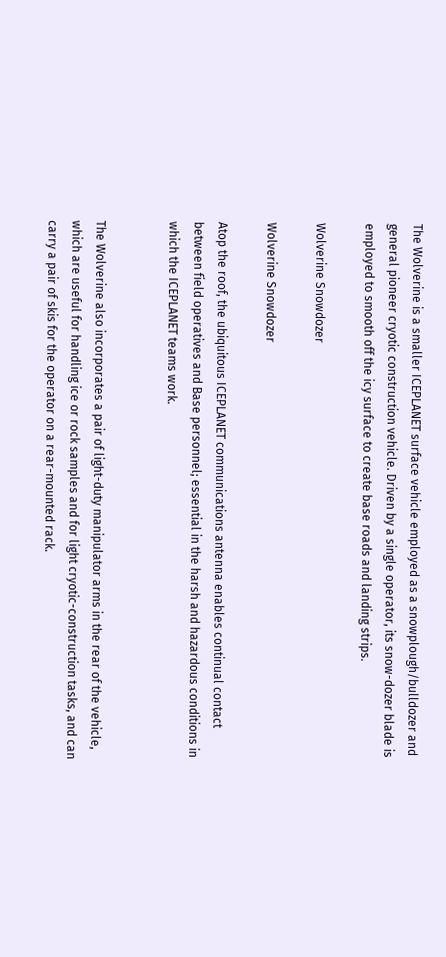The Wolverine is a smaller ICEPLANET surface vehicle employed as a snowplough/bulldozer and general pioneer cryotic construction vehicle. Driven by a single operator, its snow-dozer blade is employed to smooth off the icy surface to create base roads and landing strips.

Wolverine Snowdozer

Wolverine Snowdozer

Atop the roof, the ubiquitous ICEPLANET communications antenna enables continual contact between field operatives and Base personnel; essential in the harsh and hazardous conditions in which the ICEPLANET teams work.


The Wolverine also incorporates a pair of light-duty manipulator arms in the rear of the vehicle, which are useful for handling ice or rock samples and for light cryotic-construction tasks, and can carry a pair of skis for the operator on a rear-mounted rack.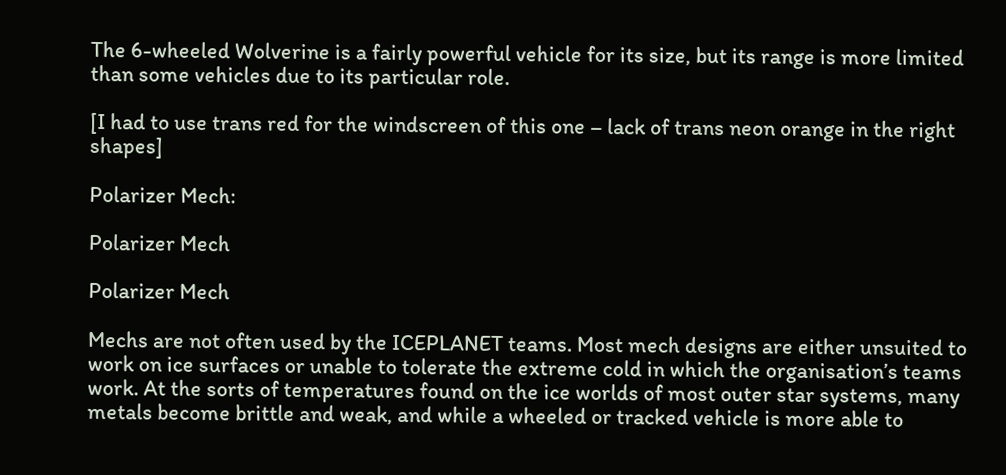The 6-wheeled Wolverine is a fairly powerful vehicle for its size, but its range is more limited than some vehicles due to its particular role.

[I had to use trans red for the windscreen of this one – lack of trans neon orange in the right shapes]

Polarizer Mech:

Polarizer Mech

Polarizer Mech

Mechs are not often used by the ICEPLANET teams. Most mech designs are either unsuited to work on ice surfaces or unable to tolerate the extreme cold in which the organisation’s teams work. At the sorts of temperatures found on the ice worlds of most outer star systems, many metals become brittle and weak, and while a wheeled or tracked vehicle is more able to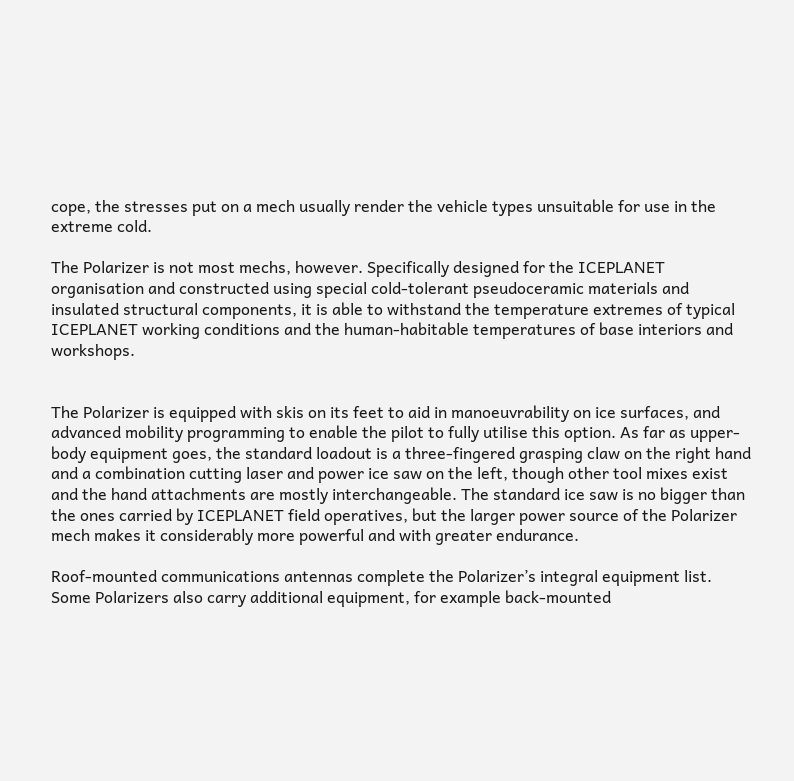cope, the stresses put on a mech usually render the vehicle types unsuitable for use in the extreme cold.

The Polarizer is not most mechs, however. Specifically designed for the ICEPLANET organisation and constructed using special cold-tolerant pseudoceramic materials and insulated structural components, it is able to withstand the temperature extremes of typical ICEPLANET working conditions and the human-habitable temperatures of base interiors and workshops.


The Polarizer is equipped with skis on its feet to aid in manoeuvrability on ice surfaces, and advanced mobility programming to enable the pilot to fully utilise this option. As far as upper-body equipment goes, the standard loadout is a three-fingered grasping claw on the right hand and a combination cutting laser and power ice saw on the left, though other tool mixes exist and the hand attachments are mostly interchangeable. The standard ice saw is no bigger than the ones carried by ICEPLANET field operatives, but the larger power source of the Polarizer mech makes it considerably more powerful and with greater endurance.

Roof-mounted communications antennas complete the Polarizer’s integral equipment list. Some Polarizers also carry additional equipment, for example back-mounted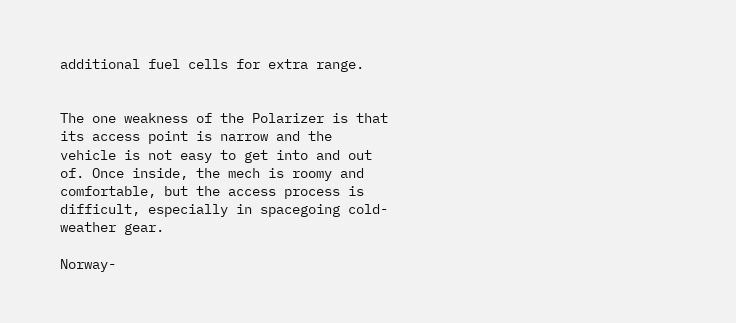additional fuel cells for extra range.


The one weakness of the Polarizer is that its access point is narrow and the vehicle is not easy to get into and out of. Once inside, the mech is roomy and comfortable, but the access process is difficult, especially in spacegoing cold-weather gear.

Norway-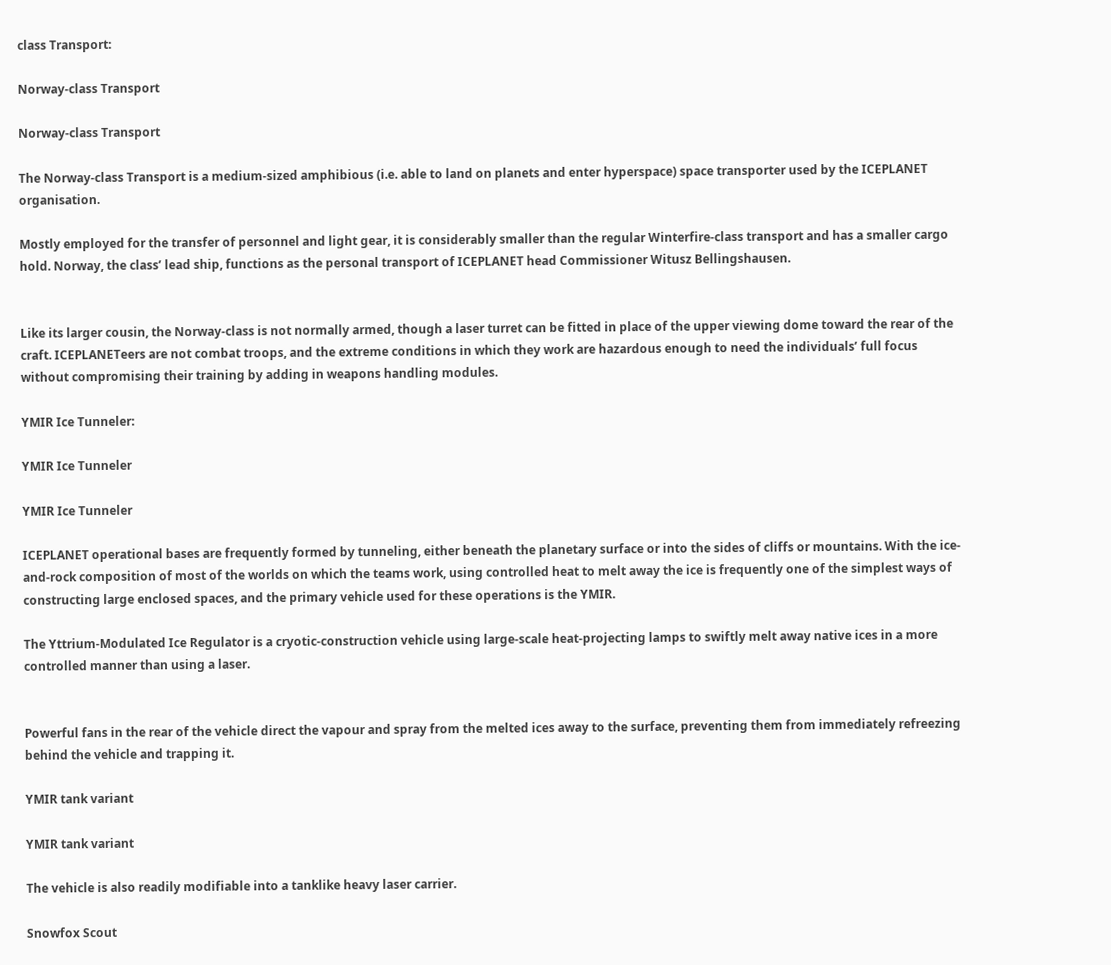class Transport:

Norway-class Transport

Norway-class Transport

The Norway-class Transport is a medium-sized amphibious (i.e. able to land on planets and enter hyperspace) space transporter used by the ICEPLANET organisation.

Mostly employed for the transfer of personnel and light gear, it is considerably smaller than the regular Winterfire-class transport and has a smaller cargo hold. Norway, the class’ lead ship, functions as the personal transport of ICEPLANET head Commissioner Witusz Bellingshausen.


Like its larger cousin, the Norway-class is not normally armed, though a laser turret can be fitted in place of the upper viewing dome toward the rear of the craft. ICEPLANETeers are not combat troops, and the extreme conditions in which they work are hazardous enough to need the individuals’ full focus without compromising their training by adding in weapons handling modules.

YMIR Ice Tunneler:

YMIR Ice Tunneler

YMIR Ice Tunneler

ICEPLANET operational bases are frequently formed by tunneling, either beneath the planetary surface or into the sides of cliffs or mountains. With the ice-and-rock composition of most of the worlds on which the teams work, using controlled heat to melt away the ice is frequently one of the simplest ways of constructing large enclosed spaces, and the primary vehicle used for these operations is the YMIR.

The Yttrium-Modulated Ice Regulator is a cryotic-construction vehicle using large-scale heat-projecting lamps to swiftly melt away native ices in a more controlled manner than using a laser.


Powerful fans in the rear of the vehicle direct the vapour and spray from the melted ices away to the surface, preventing them from immediately refreezing behind the vehicle and trapping it.

YMIR tank variant

YMIR tank variant

The vehicle is also readily modifiable into a tanklike heavy laser carrier.

Snowfox Scout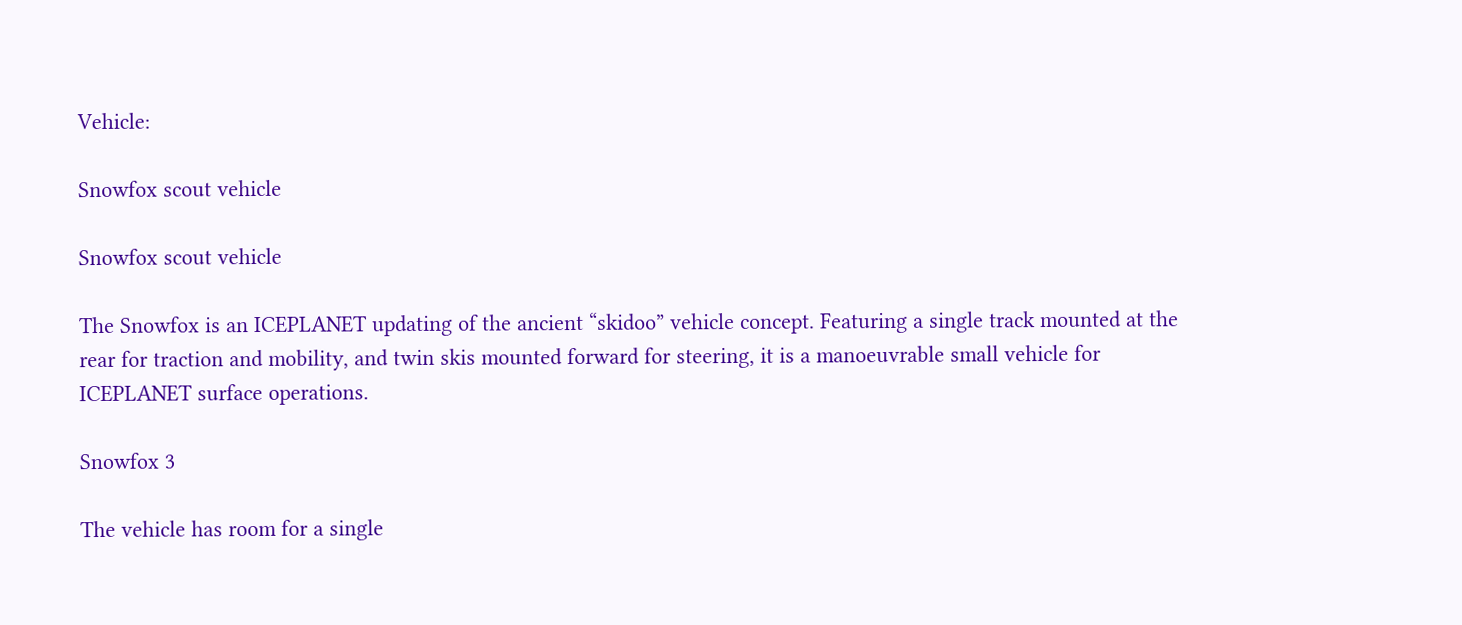Vehicle:

Snowfox scout vehicle

Snowfox scout vehicle

The Snowfox is an ICEPLANET updating of the ancient “skidoo” vehicle concept. Featuring a single track mounted at the rear for traction and mobility, and twin skis mounted forward for steering, it is a manoeuvrable small vehicle for ICEPLANET surface operations.

Snowfox 3

The vehicle has room for a single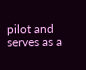pilot and serves as a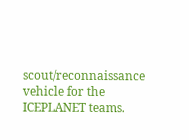scout/reconnaissance vehicle for the ICEPLANET teams.